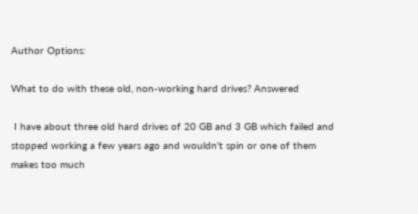Author Options:

What to do with these old, non-working hard drives? Answered

 I have about three old hard drives of 20 GB and 3 GB which failed and stopped working a few years ago and wouldn't spin or one of them makes too much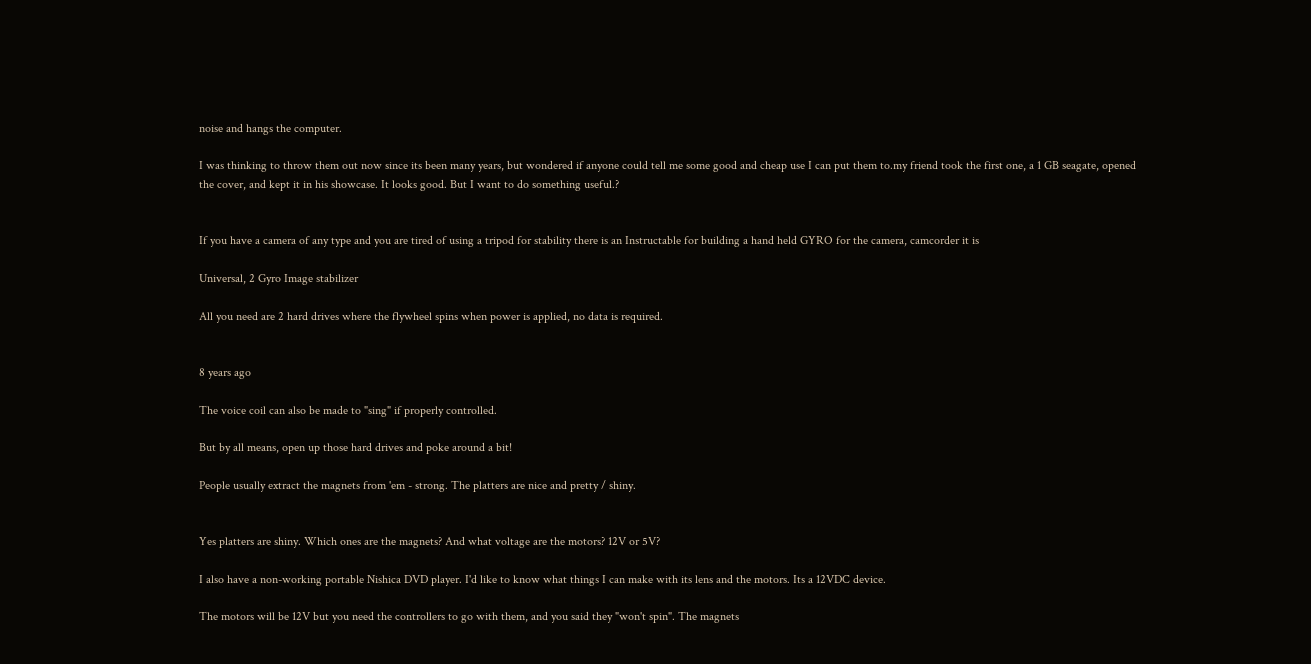noise and hangs the computer.

I was thinking to throw them out now since its been many years, but wondered if anyone could tell me some good and cheap use I can put them to.my friend took the first one, a 1 GB seagate, opened the cover, and kept it in his showcase. It looks good. But I want to do something useful.?


If you have a camera of any type and you are tired of using a tripod for stability there is an Instructable for building a hand held GYRO for the camera, camcorder it is

Universal, 2 Gyro Image stabilizer

All you need are 2 hard drives where the flywheel spins when power is applied, no data is required.


8 years ago

The voice coil can also be made to "sing" if properly controlled.

But by all means, open up those hard drives and poke around a bit!

People usually extract the magnets from 'em - strong. The platters are nice and pretty / shiny.


Yes platters are shiny. Which ones are the magnets? And what voltage are the motors? 12V or 5V?

I also have a non-working portable Nishica DVD player. I'd like to know what things I can make with its lens and the motors. Its a 12VDC device.

The motors will be 12V but you need the controllers to go with them, and you said they "won't spin". The magnets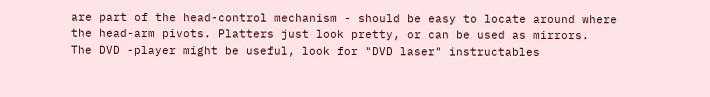are part of the head-control mechanism - should be easy to locate around where the head-arm pivots. Platters just look pretty, or can be used as mirrors.
The DVD -player might be useful, look for "DVD laser" instructables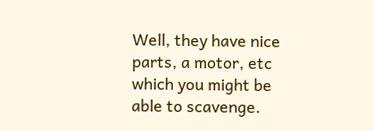Well, they have nice parts, a motor, etc which you might be able to scavenge.